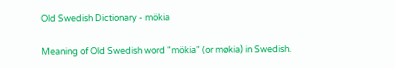Old Swedish Dictionary - mökia

Meaning of Old Swedish word "mökia" (or møkia) in Swedish.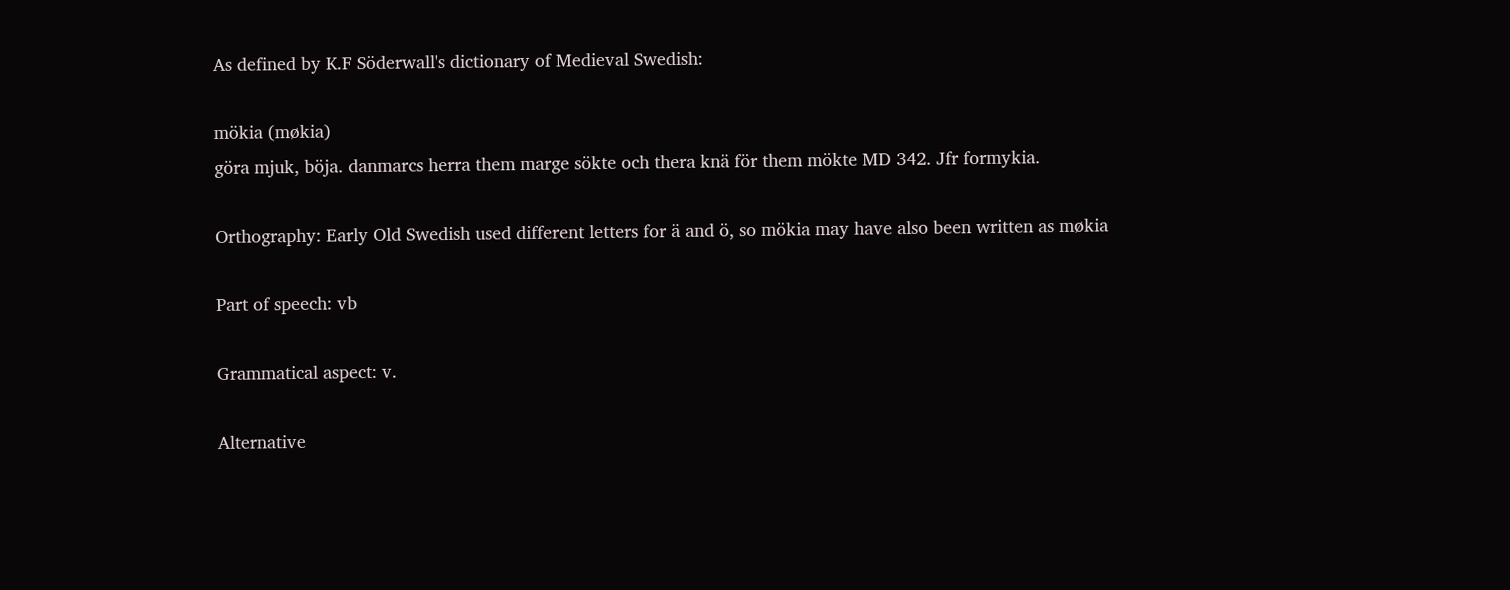As defined by K.F Söderwall's dictionary of Medieval Swedish:

mökia (møkia)
göra mjuk, böja. danmarcs herra them marge sökte och thera knä för them mökte MD 342. Jfr formykia.

Orthography: Early Old Swedish used different letters for ä and ö, so mökia may have also been written as møkia

Part of speech: vb

Grammatical aspect: v.

Alternative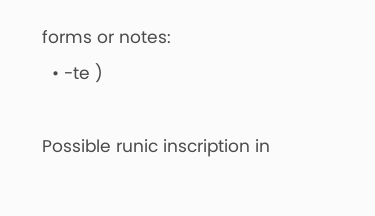forms or notes:
  • -te )

Possible runic inscription in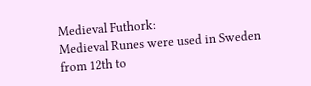Medieval Futhork:
Medieval Runes were used in Sweden from 12th to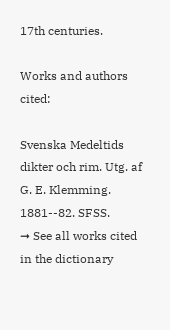17th centuries.

Works and authors cited:

Svenska Medeltids dikter och rim. Utg. af G. E. Klemming. 1881--82. SFSS.
➞ See all works cited in the dictionary